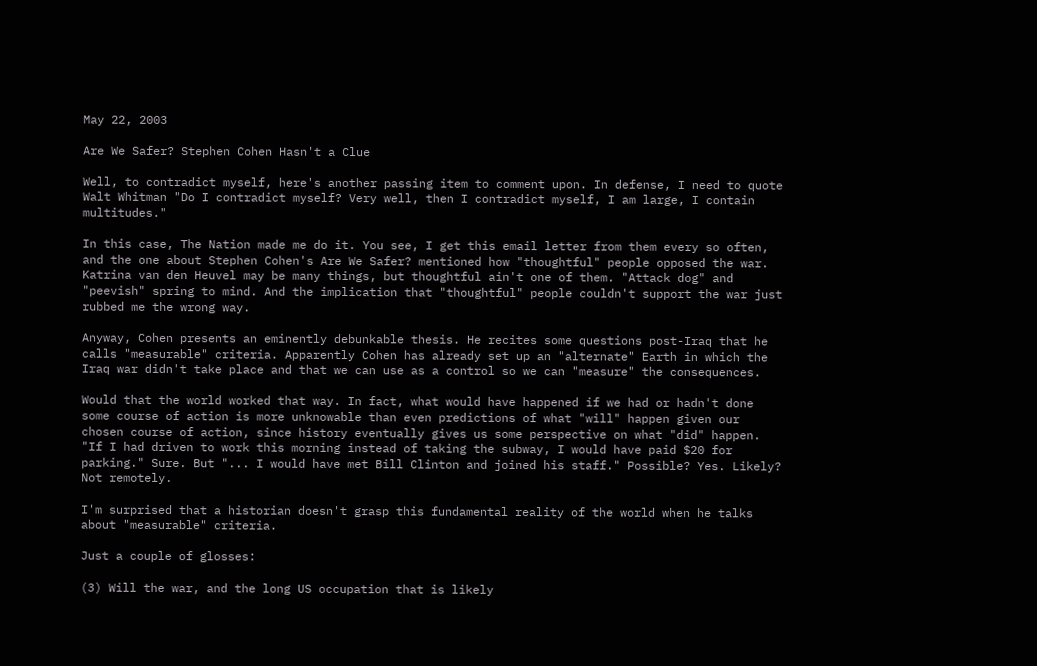May 22, 2003

Are We Safer? Stephen Cohen Hasn't a Clue

Well, to contradict myself, here's another passing item to comment upon. In defense, I need to quote Walt Whitman "Do I contradict myself? Very well, then I contradict myself, I am large, I contain multitudes."

In this case, The Nation made me do it. You see, I get this email letter from them every so often, and the one about Stephen Cohen's Are We Safer? mentioned how "thoughtful" people opposed the war. Katrina van den Heuvel may be many things, but thoughtful ain't one of them. "Attack dog" and "peevish" spring to mind. And the implication that "thoughtful" people couldn't support the war just rubbed me the wrong way.

Anyway, Cohen presents an eminently debunkable thesis. He recites some questions post-Iraq that he calls "measurable" criteria. Apparently Cohen has already set up an "alternate" Earth in which the Iraq war didn't take place and that we can use as a control so we can "measure" the consequences.

Would that the world worked that way. In fact, what would have happened if we had or hadn't done some course of action is more unknowable than even predictions of what "will" happen given our chosen course of action, since history eventually gives us some perspective on what "did" happen. "If I had driven to work this morning instead of taking the subway, I would have paid $20 for parking." Sure. But "... I would have met Bill Clinton and joined his staff." Possible? Yes. Likely? Not remotely.

I'm surprised that a historian doesn't grasp this fundamental reality of the world when he talks about "measurable" criteria.

Just a couple of glosses:

(3) Will the war, and the long US occupation that is likely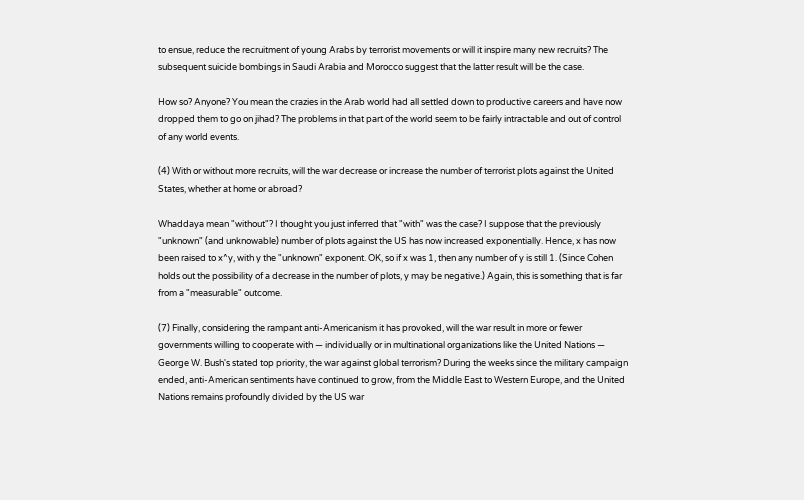to ensue, reduce the recruitment of young Arabs by terrorist movements or will it inspire many new recruits? The subsequent suicide bombings in Saudi Arabia and Morocco suggest that the latter result will be the case.

How so? Anyone? You mean the crazies in the Arab world had all settled down to productive careers and have now dropped them to go on jihad? The problems in that part of the world seem to be fairly intractable and out of control of any world events.

(4) With or without more recruits, will the war decrease or increase the number of terrorist plots against the United States, whether at home or abroad?

Whaddaya mean "without"? I thought you just inferred that "with" was the case? I suppose that the previously "unknown" (and unknowable) number of plots against the US has now increased exponentially. Hence, x has now been raised to x^y, with y the "unknown" exponent. OK, so if x was 1, then any number of y is still 1. (Since Cohen holds out the possibility of a decrease in the number of plots, y may be negative.) Again, this is something that is far from a "measurable" outcome.

(7) Finally, considering the rampant anti-Americanism it has provoked, will the war result in more or fewer governments willing to cooperate with — individually or in multinational organizations like the United Nations — George W. Bush's stated top priority, the war against global terrorism? During the weeks since the military campaign ended, anti-American sentiments have continued to grow, from the Middle East to Western Europe, and the United Nations remains profoundly divided by the US war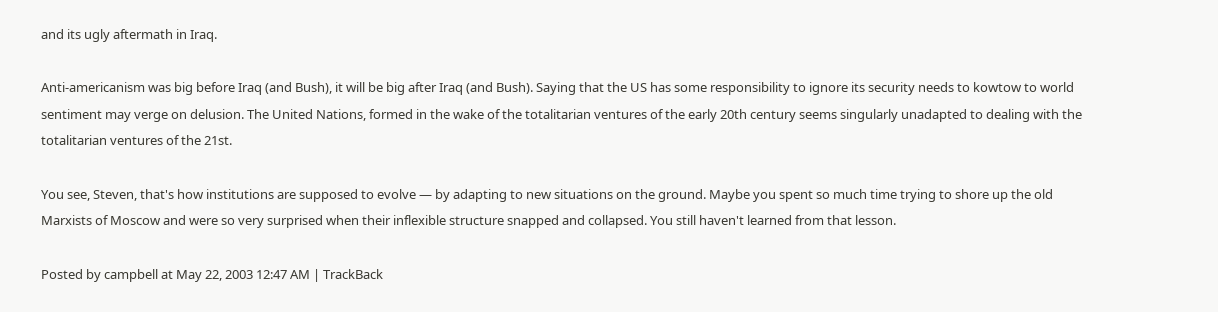and its ugly aftermath in Iraq.

Anti-americanism was big before Iraq (and Bush), it will be big after Iraq (and Bush). Saying that the US has some responsibility to ignore its security needs to kowtow to world sentiment may verge on delusion. The United Nations, formed in the wake of the totalitarian ventures of the early 20th century seems singularly unadapted to dealing with the totalitarian ventures of the 21st.

You see, Steven, that's how institutions are supposed to evolve — by adapting to new situations on the ground. Maybe you spent so much time trying to shore up the old Marxists of Moscow and were so very surprised when their inflexible structure snapped and collapsed. You still haven't learned from that lesson.

Posted by campbell at May 22, 2003 12:47 AM | TrackBack